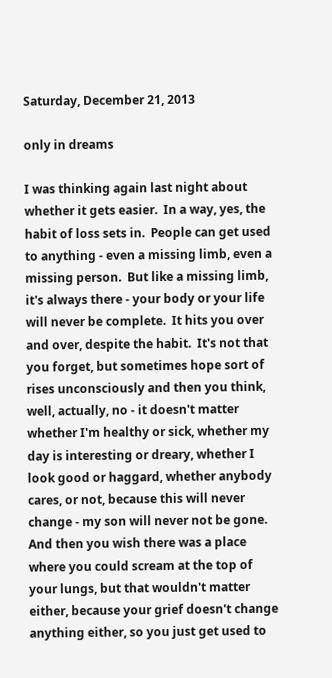Saturday, December 21, 2013

only in dreams

I was thinking again last night about whether it gets easier.  In a way, yes, the habit of loss sets in.  People can get used to anything - even a missing limb, even a missing person.  But like a missing limb, it's always there - your body or your life will never be complete.  It hits you over and over, despite the habit.  It's not that you forget, but sometimes hope sort of rises unconsciously and then you think, well, actually, no - it doesn't matter whether I'm healthy or sick, whether my day is interesting or dreary, whether I look good or haggard, whether anybody cares, or not, because this will never change - my son will never not be gone.  And then you wish there was a place where you could scream at the top of your lungs, but that wouldn't matter either, because your grief doesn't change anything either, so you just get used to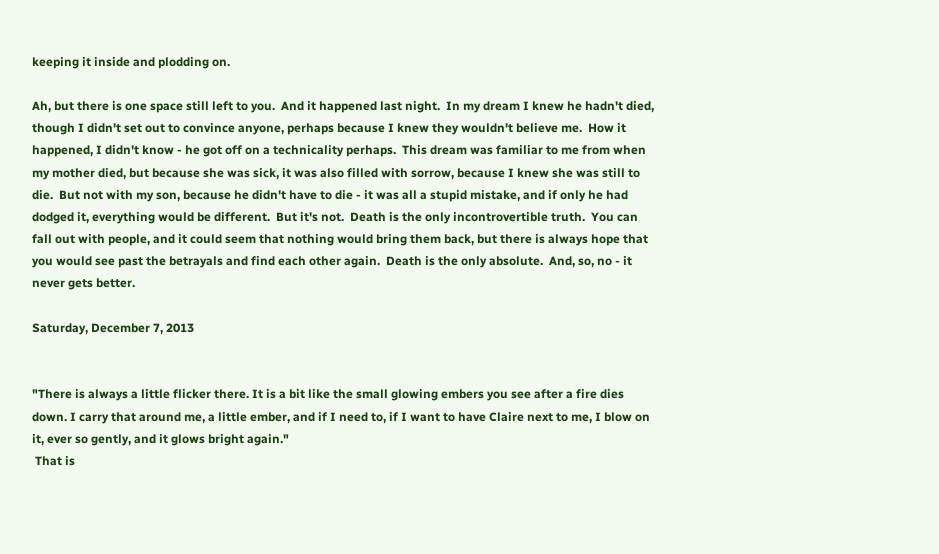keeping it inside and plodding on.

Ah, but there is one space still left to you.  And it happened last night.  In my dream I knew he hadn't died, though I didn't set out to convince anyone, perhaps because I knew they wouldn't believe me.  How it happened, I didn't know - he got off on a technicality perhaps.  This dream was familiar to me from when my mother died, but because she was sick, it was also filled with sorrow, because I knew she was still to die.  But not with my son, because he didn't have to die - it was all a stupid mistake, and if only he had dodged it, everything would be different.  But it's not.  Death is the only incontrovertible truth.  You can fall out with people, and it could seem that nothing would bring them back, but there is always hope that you would see past the betrayals and find each other again.  Death is the only absolute.  And, so, no - it never gets better.

Saturday, December 7, 2013


"There is always a little flicker there. It is a bit like the small glowing embers you see after a fire dies down. I carry that around me, a little ember, and if I need to, if I want to have Claire next to me, I blow on it, ever so gently, and it glows bright again."
 That is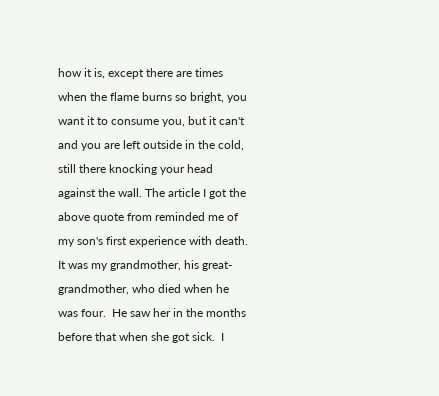how it is, except there are times when the flame burns so bright, you want it to consume you, but it can't and you are left outside in the cold, still there knocking your head against the wall. The article I got the above quote from reminded me of my son's first experience with death.  It was my grandmother, his great-grandmother, who died when he was four.  He saw her in the months before that when she got sick.  I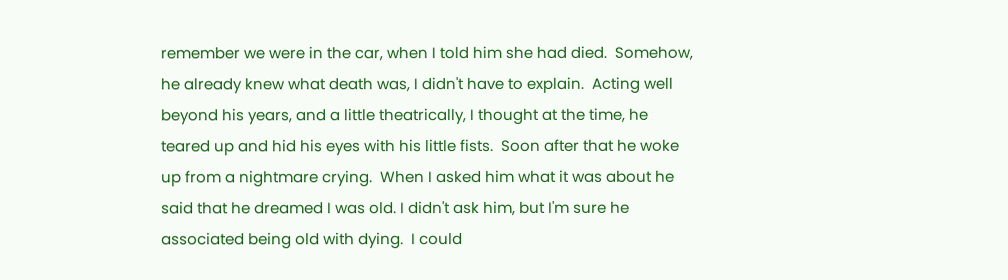remember we were in the car, when I told him she had died.  Somehow, he already knew what death was, I didn't have to explain.  Acting well beyond his years, and a little theatrically, I thought at the time, he teared up and hid his eyes with his little fists.  Soon after that he woke up from a nightmare crying.  When I asked him what it was about he said that he dreamed I was old. I didn't ask him, but I'm sure he associated being old with dying.  I could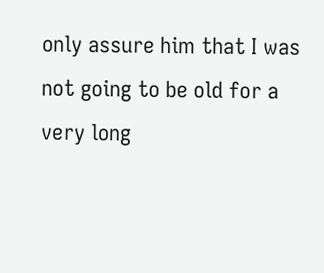only assure him that I was not going to be old for a very long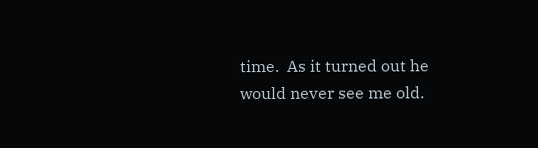time.  As it turned out he would never see me old.